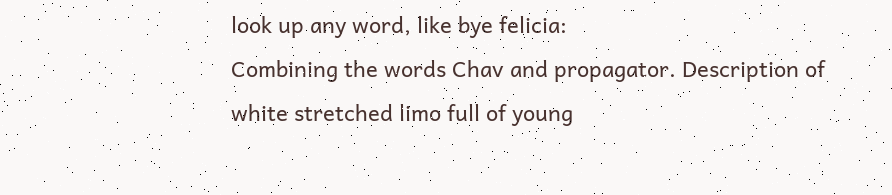look up any word, like bye felicia:
Combining the words Chav and propagator. Description of white stretched limo full of young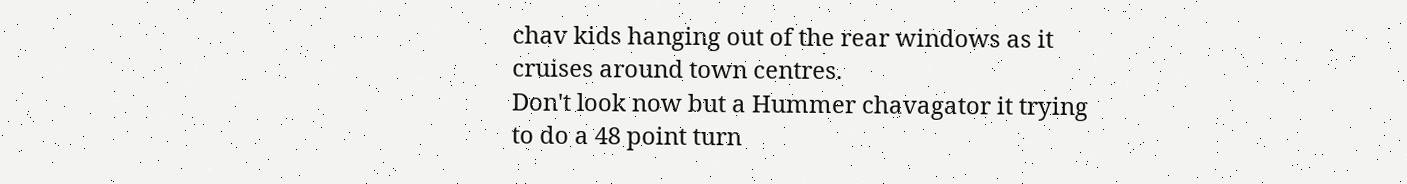chav kids hanging out of the rear windows as it cruises around town centres.
Don't look now but a Hummer chavagator it trying to do a 48 point turn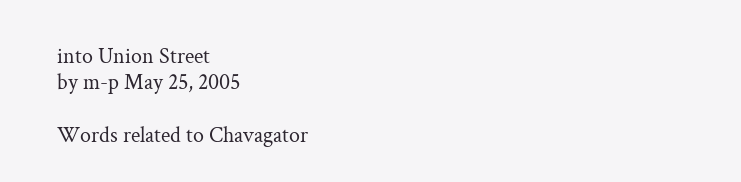into Union Street
by m-p May 25, 2005

Words related to Chavagator